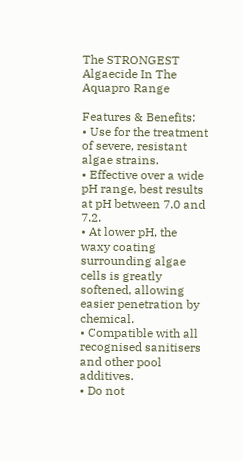The STRONGEST Algaecide In The Aquapro Range

Features & Benefits:
• Use for the treatment of severe, resistant algae strains.
• Effective over a wide pH range, best results at pH between 7.0 and 7.2.
• At lower pH, the waxy coating surrounding algae cells is greatly softened, allowing easier penetration by chemical.
• Compatible with all recognised sanitisers and other pool additives.
• Do not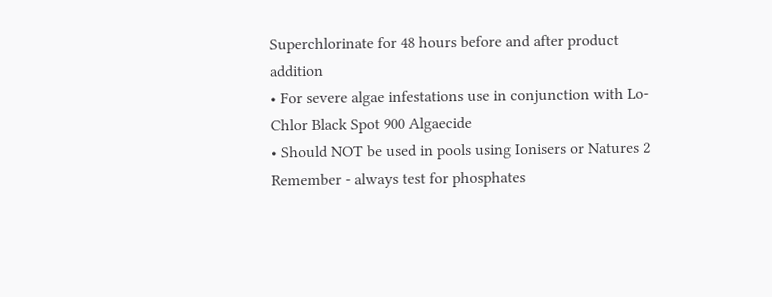Superchlorinate for 48 hours before and after product addition
• For severe algae infestations use in conjunction with Lo-Chlor Black Spot 900 Algaecide
• Should NOT be used in pools using Ionisers or Natures 2
Remember - always test for phosphates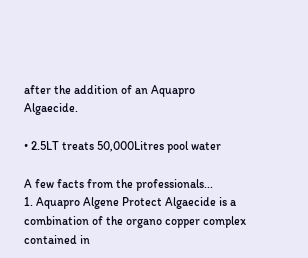after the addition of an Aquapro Algaecide.

• 2.5LT treats 50,000Litres pool water

A few facts from the professionals...
1. Aquapro Algene Protect Algaecide is a combination of the organo copper complex contained in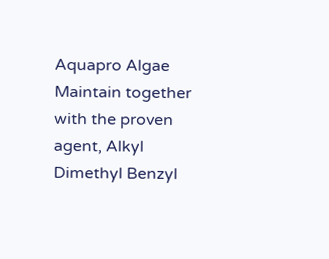Aquapro Algae Maintain together with the proven agent, Alkyl Dimethyl Benzyl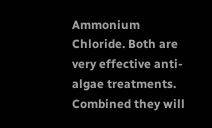Ammonium Chloride. Both are very effective anti-algae treatments. Combined they will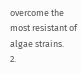overcome the most resistant of algae strains.
2.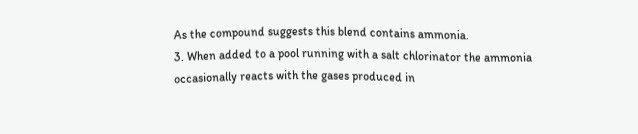As the compound suggests this blend contains ammonia.
3. When added to a pool running with a salt chlorinator the ammonia occasionally reacts with the gases produced in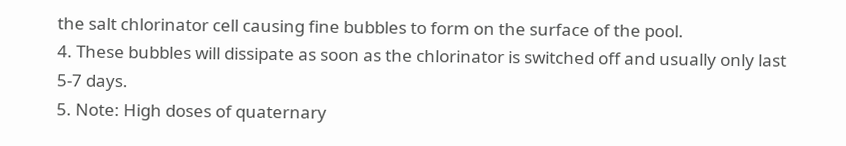the salt chlorinator cell causing fine bubbles to form on the surface of the pool.
4. These bubbles will dissipate as soon as the chlorinator is switched off and usually only last 5-7 days.
5. Note: High doses of quaternary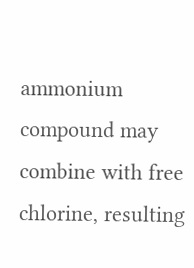ammonium compound may combine with free chlorine, resulting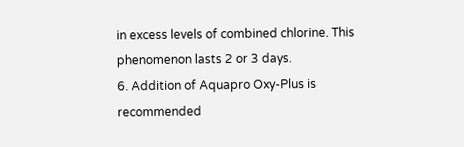in excess levels of combined chlorine. This phenomenon lasts 2 or 3 days.
6. Addition of Aquapro Oxy-Plus is recommended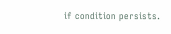if condition persists.